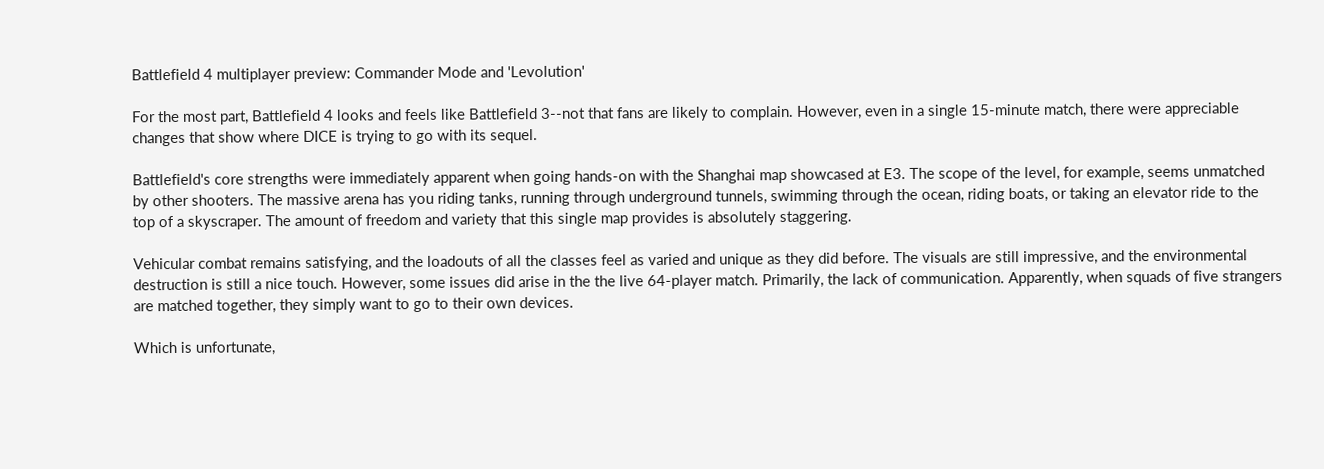Battlefield 4 multiplayer preview: Commander Mode and 'Levolution'

For the most part, Battlefield 4 looks and feels like Battlefield 3--not that fans are likely to complain. However, even in a single 15-minute match, there were appreciable changes that show where DICE is trying to go with its sequel.

Battlefield's core strengths were immediately apparent when going hands-on with the Shanghai map showcased at E3. The scope of the level, for example, seems unmatched by other shooters. The massive arena has you riding tanks, running through underground tunnels, swimming through the ocean, riding boats, or taking an elevator ride to the top of a skyscraper. The amount of freedom and variety that this single map provides is absolutely staggering.

Vehicular combat remains satisfying, and the loadouts of all the classes feel as varied and unique as they did before. The visuals are still impressive, and the environmental destruction is still a nice touch. However, some issues did arise in the the live 64-player match. Primarily, the lack of communication. Apparently, when squads of five strangers are matched together, they simply want to go to their own devices.

Which is unfortunate,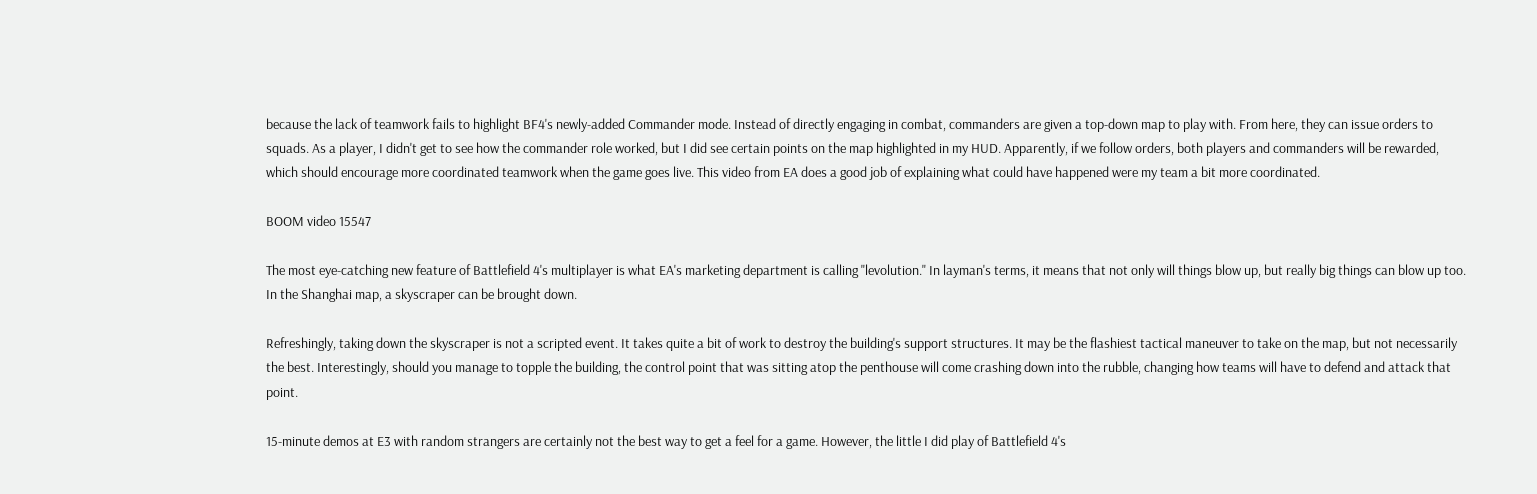because the lack of teamwork fails to highlight BF4's newly-added Commander mode. Instead of directly engaging in combat, commanders are given a top-down map to play with. From here, they can issue orders to squads. As a player, I didn't get to see how the commander role worked, but I did see certain points on the map highlighted in my HUD. Apparently, if we follow orders, both players and commanders will be rewarded, which should encourage more coordinated teamwork when the game goes live. This video from EA does a good job of explaining what could have happened were my team a bit more coordinated.

BOOM video 15547

The most eye-catching new feature of Battlefield 4's multiplayer is what EA's marketing department is calling "levolution." In layman's terms, it means that not only will things blow up, but really big things can blow up too. In the Shanghai map, a skyscraper can be brought down.

Refreshingly, taking down the skyscraper is not a scripted event. It takes quite a bit of work to destroy the building's support structures. It may be the flashiest tactical maneuver to take on the map, but not necessarily the best. Interestingly, should you manage to topple the building, the control point that was sitting atop the penthouse will come crashing down into the rubble, changing how teams will have to defend and attack that point.

15-minute demos at E3 with random strangers are certainly not the best way to get a feel for a game. However, the little I did play of Battlefield 4's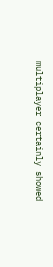multiplayer certainly showed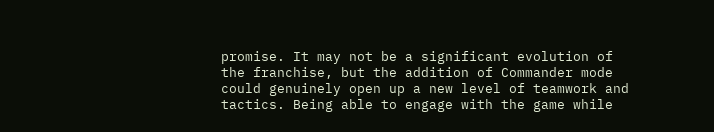promise. It may not be a significant evolution of the franchise, but the addition of Commander mode could genuinely open up a new level of teamwork and tactics. Being able to engage with the game while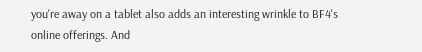you're away on a tablet also adds an interesting wrinkle to BF4's online offerings. And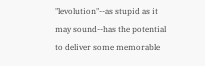"levolution"--as stupid as it may sound--has the potential to deliver some memorable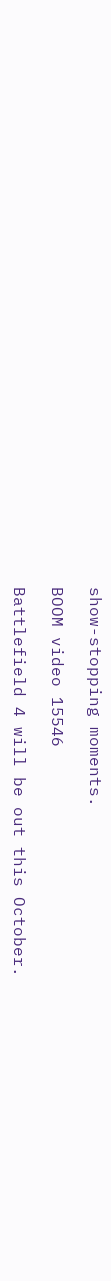show-stopping moments.

BOOM video 15546

Battlefield 4 will be out this October.